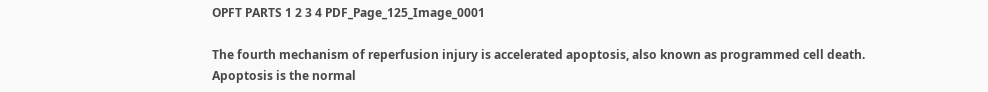OPFT PARTS 1 2 3 4 PDF_Page_125_Image_0001

The fourth mechanism of reperfusion injury is accelerated apoptosis, also known as programmed cell death. Apoptosis is the normal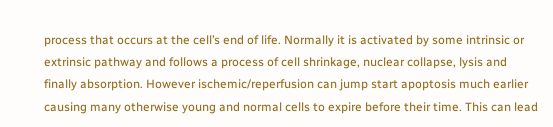process that occurs at the cell’s end of life. Normally it is activated by some intrinsic or extrinsic pathway and follows a process of cell shrinkage, nuclear collapse, lysis and finally absorption. However ischemic/reperfusion can jump start apoptosis much earlier causing many otherwise young and normal cells to expire before their time. This can lead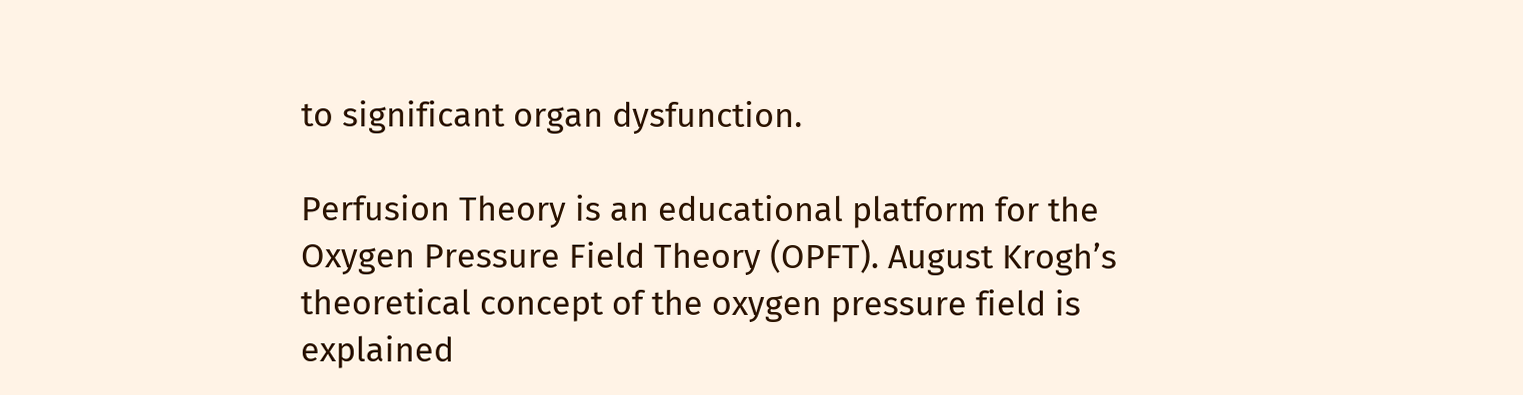to significant organ dysfunction.

Perfusion Theory is an educational platform for the Oxygen Pressure Field Theory (OPFT). August Krogh’s theoretical concept of the oxygen pressure field is explained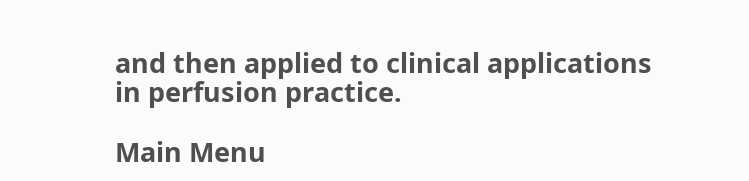and then applied to clinical applications in perfusion practice.

Main Menu